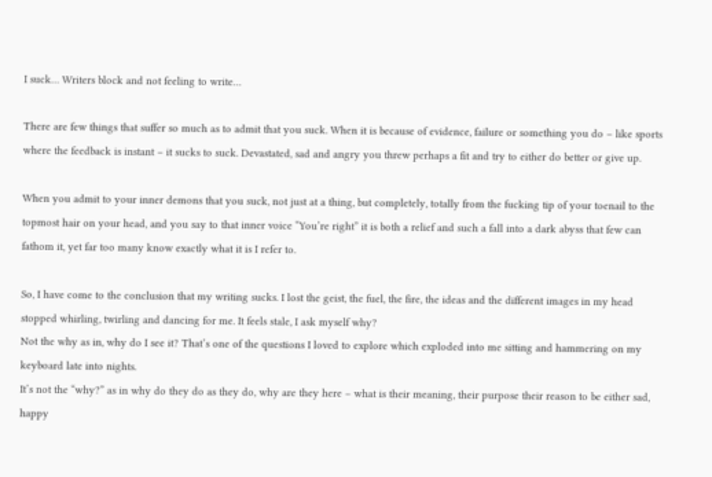I suck… Writers block and not feeling to write…

There are few things that suffer so much as to admit that you suck. When it is because of evidence, failure or something you do – like sports where the feedback is instant – it sucks to suck. Devastated, sad and angry you threw perhaps a fit and try to either do better or give up.

When you admit to your inner demons that you suck, not just at a thing, but completely, totally from the fucking tip of your toenail to the topmost hair on your head, and you say to that inner voice “You’re right” it is both a relief and such a fall into a dark abyss that few can fathom it, yet far too many know exactly what it is I refer to.

So, I have come to the conclusion that my writing sucks. I lost the geist, the fuel, the fire, the ideas and the different images in my head stopped whirling, twirling and dancing for me. It feels stale, I ask myself why?
Not the why as in, why do I see it? That’s one of the questions I loved to explore which exploded into me sitting and hammering on my keyboard late into nights.
It’s not the “why?” as in why do they do as they do, why are they here – what is their meaning, their purpose their reason to be either sad, happy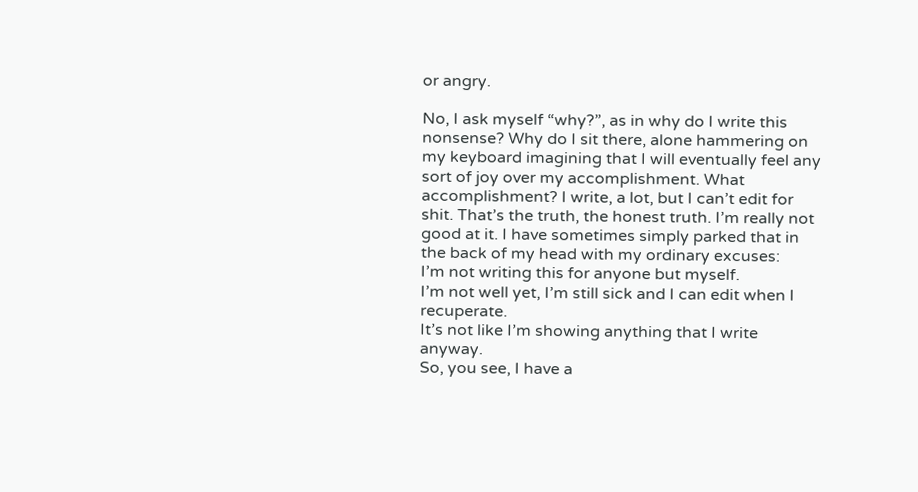or angry.

No, I ask myself “why?”, as in why do I write this nonsense? Why do I sit there, alone hammering on my keyboard imagining that I will eventually feel any sort of joy over my accomplishment. What accomplishment? I write, a lot, but I can’t edit for shit. That’s the truth, the honest truth. I’m really not good at it. I have sometimes simply parked that in the back of my head with my ordinary excuses:
I’m not writing this for anyone but myself.
I’m not well yet, I’m still sick and I can edit when I recuperate.
It’s not like I’m showing anything that I write anyway.
So, you see, I have a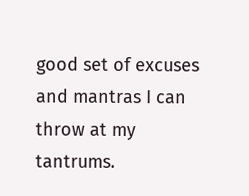good set of excuses and mantras I can throw at my tantrums.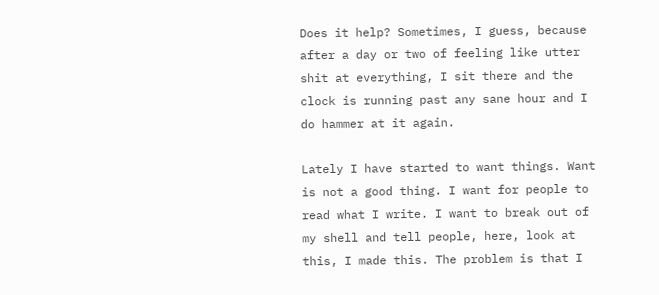Does it help? Sometimes, I guess, because after a day or two of feeling like utter shit at everything, I sit there and the clock is running past any sane hour and I do hammer at it again.

Lately I have started to want things. Want is not a good thing. I want for people to read what I write. I want to break out of my shell and tell people, here, look at this, I made this. The problem is that I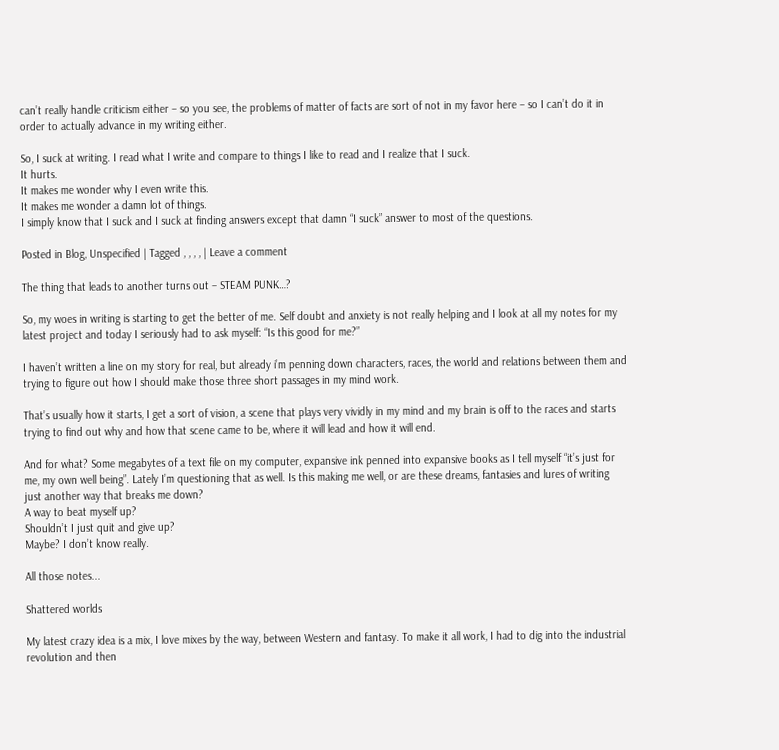can’t really handle criticism either – so you see, the problems of matter of facts are sort of not in my favor here – so I can’t do it in order to actually advance in my writing either.

So, I suck at writing. I read what I write and compare to things I like to read and I realize that I suck.
It hurts.
It makes me wonder why I even write this.
It makes me wonder a damn lot of things.
I simply know that I suck and I suck at finding answers except that damn “I suck” answer to most of the questions.

Posted in Blog, Unspecified | Tagged , , , , | Leave a comment

The thing that leads to another turns out – STEAM PUNK…?

So, my woes in writing is starting to get the better of me. Self doubt and anxiety is not really helping and I look at all my notes for my latest project and today I seriously had to ask myself: “Is this good for me?”

I haven’t written a line on my story for real, but already i’m penning down characters, races, the world and relations between them and trying to figure out how I should make those three short passages in my mind work.

That’s usually how it starts, I get a sort of vision, a scene that plays very vividly in my mind and my brain is off to the races and starts trying to find out why and how that scene came to be, where it will lead and how it will end.

And for what? Some megabytes of a text file on my computer, expansive ink penned into expansive books as I tell myself “it’s just for me, my own well being”. Lately I’m questioning that as well. Is this making me well, or are these dreams, fantasies and lures of writing just another way that breaks me down?
A way to beat myself up?
Shouldn’t I just quit and give up?
Maybe? I don’t know really.

All those notes...

Shattered worlds

My latest crazy idea is a mix, I love mixes by the way, between Western and fantasy. To make it all work, I had to dig into the industrial revolution and then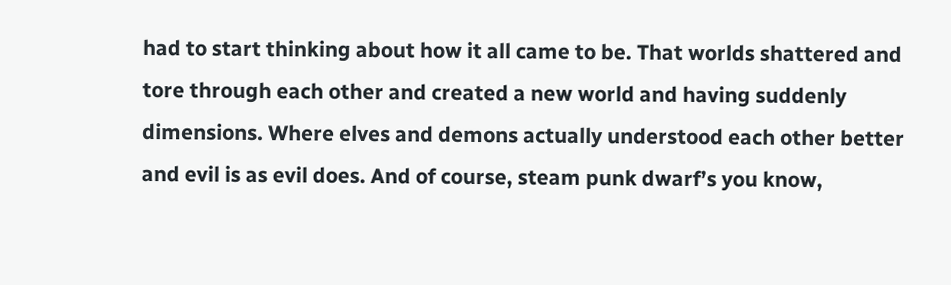had to start thinking about how it all came to be. That worlds shattered and tore through each other and created a new world and having suddenly dimensions. Where elves and demons actually understood each other better and evil is as evil does. And of course, steam punk dwarf’s you know,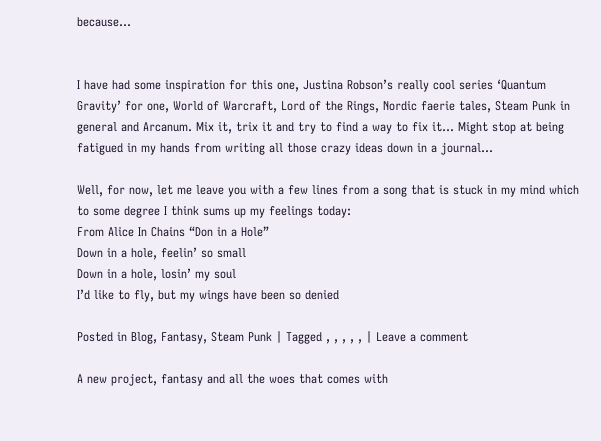because…


I have had some inspiration for this one, Justina Robson’s really cool series ‘Quantum Gravity’ for one, World of Warcraft, Lord of the Rings, Nordic faerie tales, Steam Punk in general and Arcanum. Mix it, trix it and try to find a way to fix it… Might stop at being fatigued in my hands from writing all those crazy ideas down in a journal…

Well, for now, let me leave you with a few lines from a song that is stuck in my mind which to some degree I think sums up my feelings today:
From Alice In Chains “Don in a Hole”
Down in a hole, feelin’ so small
Down in a hole, losin’ my soul
I’d like to fly, but my wings have been so denied

Posted in Blog, Fantasy, Steam Punk | Tagged , , , , , | Leave a comment

A new project, fantasy and all the woes that comes with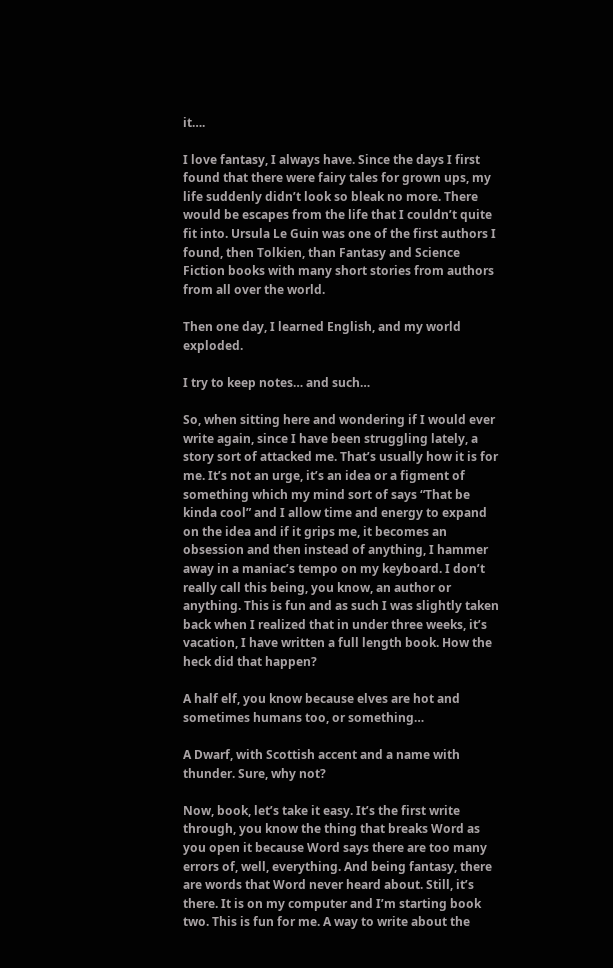it….

I love fantasy, I always have. Since the days I first found that there were fairy tales for grown ups, my life suddenly didn’t look so bleak no more. There would be escapes from the life that I couldn’t quite fit into. Ursula Le Guin was one of the first authors I found, then Tolkien, than Fantasy and Science Fiction books with many short stories from authors from all over the world.

Then one day, I learned English, and my world exploded.

I try to keep notes… and such…

So, when sitting here and wondering if I would ever write again, since I have been struggling lately, a story sort of attacked me. That’s usually how it is for me. It’s not an urge, it’s an idea or a figment of something which my mind sort of says “That be kinda cool” and I allow time and energy to expand on the idea and if it grips me, it becomes an obsession and then instead of anything, I hammer away in a maniac’s tempo on my keyboard. I don’t really call this being, you know, an author or anything. This is fun and as such I was slightly taken back when I realized that in under three weeks, it’s vacation, I have written a full length book. How the heck did that happen?

A half elf, you know because elves are hot and sometimes humans too, or something…

A Dwarf, with Scottish accent and a name with thunder. Sure, why not?

Now, book, let’s take it easy. It’s the first write through, you know the thing that breaks Word as you open it because Word says there are too many errors of, well, everything. And being fantasy, there are words that Word never heard about. Still, it’s there. It is on my computer and I’m starting book two. This is fun for me. A way to write about the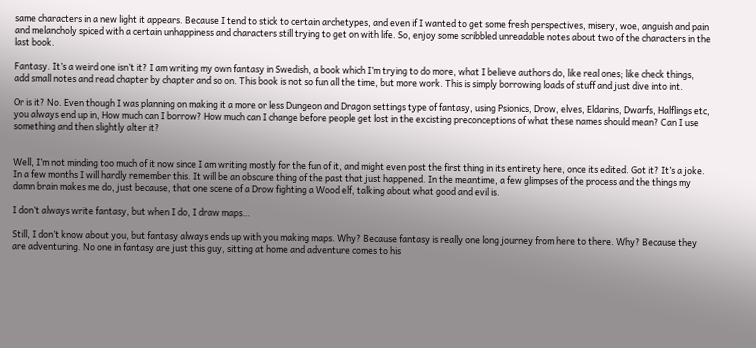same characters in a new light it appears. Because I tend to stick to certain archetypes, and even if I wanted to get some fresh perspectives, misery, woe, anguish and pain and melancholy spiced with a certain unhappiness and characters still trying to get on with life. So, enjoy some scribbled unreadable notes about two of the characters in the last book.

Fantasy. It’s a weird one isn’t it? I am writing my own fantasy in Swedish, a book which I’m trying to do more, what I believe authors do, like real ones; like check things, add small notes and read chapter by chapter and so on. This book is not so fun all the time, but more work. This is simply borrowing loads of stuff and just dive into int.

Or is it? No. Even though I was planning on making it a more or less Dungeon and Dragon settings type of fantasy, using Psionics, Drow, elves, Eldarins, Dwarfs, Halflings etc, you always end up in, How much can I borrow? How much can I change before people get lost in the excisting preconceptions of what these names should mean? Can I use something and then slightly alter it?


Well, I’m not minding too much of it now since I am writing mostly for the fun of it, and might even post the first thing in its entirety here, once its edited. Got it? It’s a joke. In a few months I will hardly remember this. It will be an obscure thing of the past that just happened. In the meantime, a few glimpses of the process and the things my damn brain makes me do, just because, that one scene of a Drow fighting a Wood elf, talking about what good and evil is.

I don’t always write fantasy, but when I do, I draw maps…

Still, I don’t know about you, but fantasy always ends up with you making maps. Why? Because fantasy is really one long journey from here to there. Why? Because they are adventuring. No one in fantasy are just this guy, sitting at home and adventure comes to his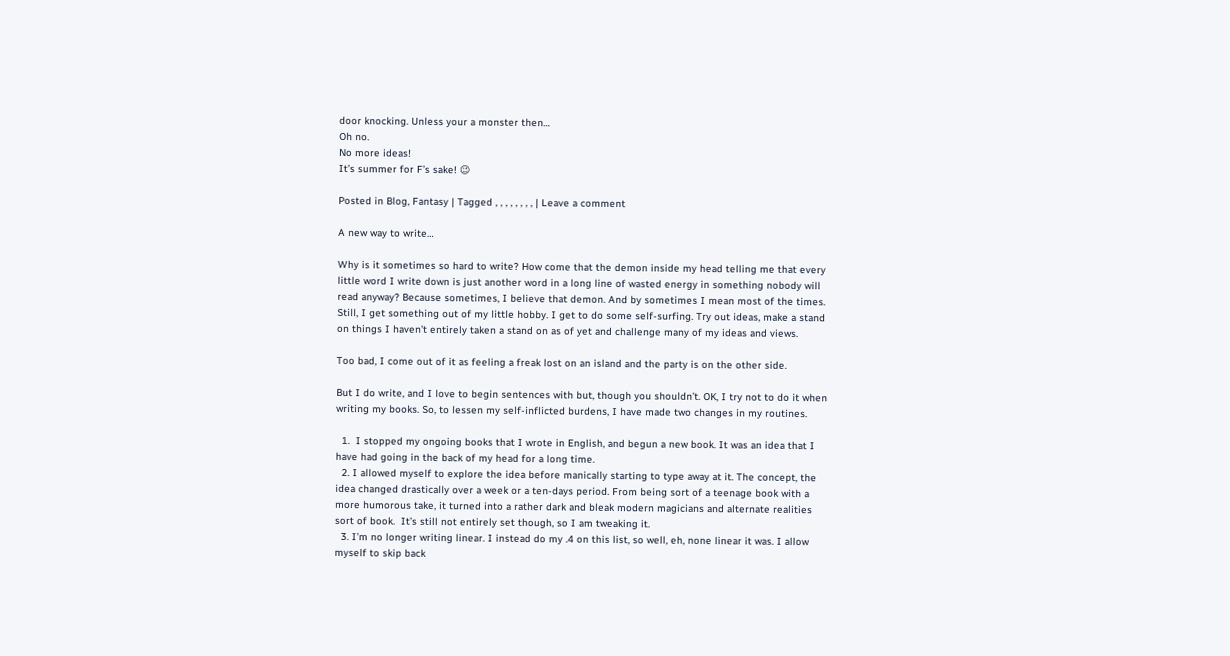door knocking. Unless your a monster then…
Oh no.
No more ideas!
It’s summer for F’s sake! 😉

Posted in Blog, Fantasy | Tagged , , , , , , , , | Leave a comment

A new way to write…

Why is it sometimes so hard to write? How come that the demon inside my head telling me that every little word I write down is just another word in a long line of wasted energy in something nobody will read anyway? Because sometimes, I believe that demon. And by sometimes I mean most of the times. Still, I get something out of my little hobby. I get to do some self-surfing. Try out ideas, make a stand on things I haven’t entirely taken a stand on as of yet and challenge many of my ideas and views.

Too bad, I come out of it as feeling a freak lost on an island and the party is on the other side.

But I do write, and I love to begin sentences with but, though you shouldn’t. OK, I try not to do it when writing my books. So, to lessen my self-inflicted burdens, I have made two changes in my routines.

  1.  I stopped my ongoing books that I wrote in English, and begun a new book. It was an idea that I have had going in the back of my head for a long time.
  2. I allowed myself to explore the idea before manically starting to type away at it. The concept, the idea changed drastically over a week or a ten-days period. From being sort of a teenage book with a more humorous take, it turned into a rather dark and bleak modern magicians and alternate realities sort of book.  It’s still not entirely set though, so I am tweaking it.
  3. I’m no longer writing linear. I instead do my .4 on this list, so well, eh, none linear it was. I allow myself to skip back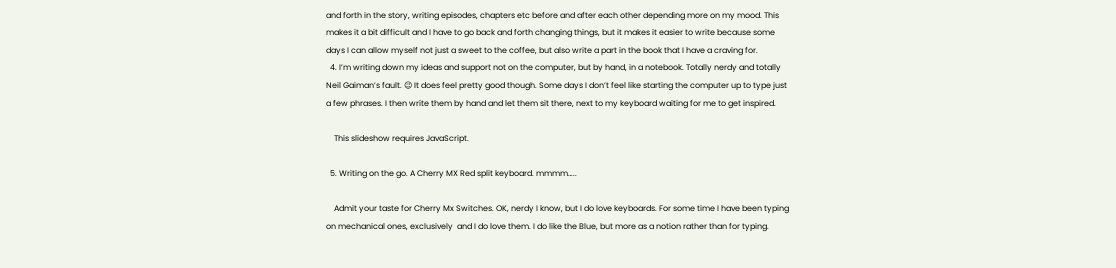and forth in the story, writing episodes, chapters etc before and after each other depending more on my mood. This makes it a bit difficult and I have to go back and forth changing things, but it makes it easier to write because some days I can allow myself not just a sweet to the coffee, but also write a part in the book that I have a craving for.
  4. I’m writing down my ideas and support not on the computer, but by hand, in a notebook. Totally nerdy and totally Neil Gaiman’s fault. 😉 It does feel pretty good though. Some days I don’t feel like starting the computer up to type just a few phrases. I then write them by hand and let them sit there, next to my keyboard waiting for me to get inspired.

    This slideshow requires JavaScript.

  5. Writing on the go. A Cherry MX Red split keyboard. mmmm…..

    Admit your taste for Cherry Mx Switches. OK, nerdy I know, but I do love keyboards. For some time I have been typing on mechanical ones, exclusively  and I do love them. I do like the Blue, but more as a notion rather than for typing.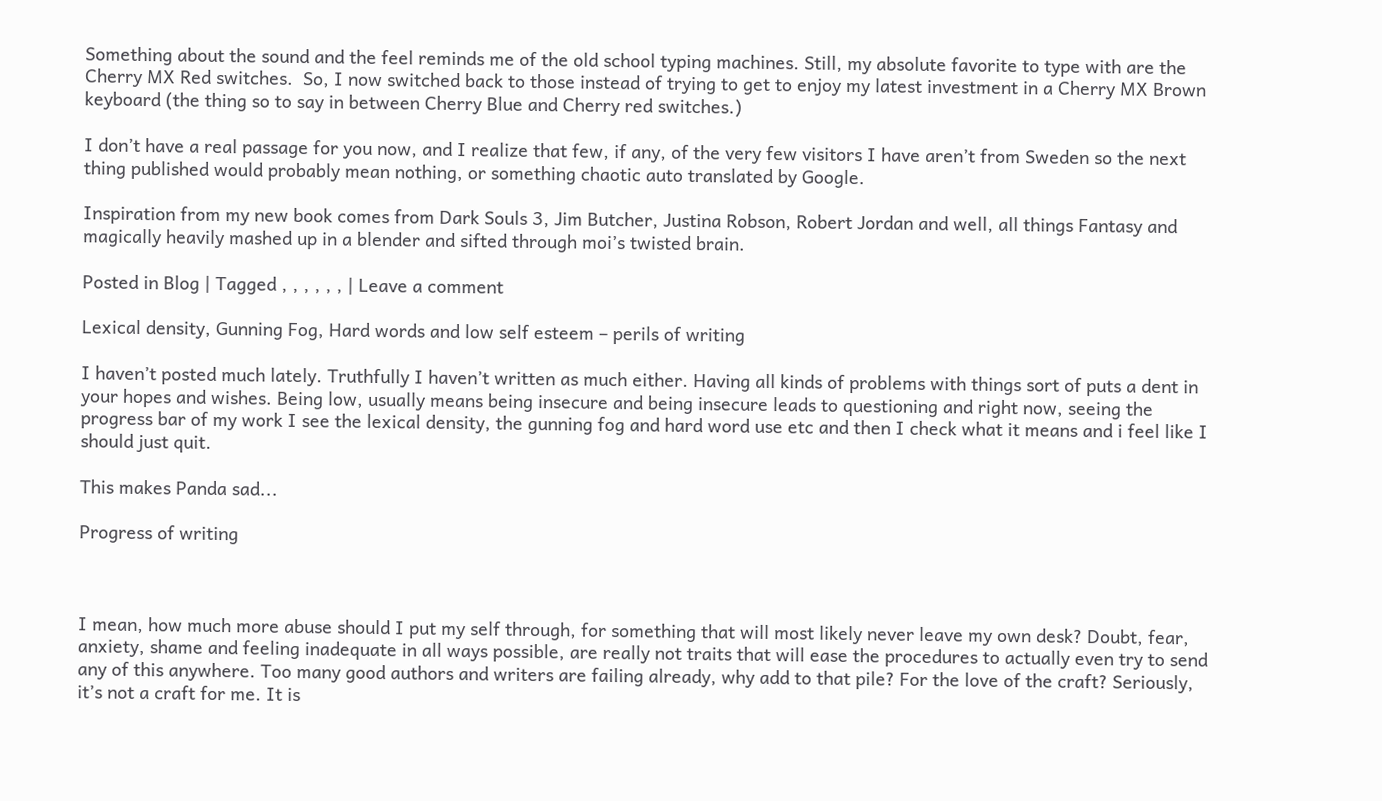Something about the sound and the feel reminds me of the old school typing machines. Still, my absolute favorite to type with are the Cherry MX Red switches.  So, I now switched back to those instead of trying to get to enjoy my latest investment in a Cherry MX Brown keyboard (the thing so to say in between Cherry Blue and Cherry red switches.)

I don’t have a real passage for you now, and I realize that few, if any, of the very few visitors I have aren’t from Sweden so the next thing published would probably mean nothing, or something chaotic auto translated by Google.

Inspiration from my new book comes from Dark Souls 3, Jim Butcher, Justina Robson, Robert Jordan and well, all things Fantasy and magically heavily mashed up in a blender and sifted through moi’s twisted brain.

Posted in Blog | Tagged , , , , , , | Leave a comment

Lexical density, Gunning Fog, Hard words and low self esteem – perils of writing

I haven’t posted much lately. Truthfully I haven’t written as much either. Having all kinds of problems with things sort of puts a dent in your hopes and wishes. Being low, usually means being insecure and being insecure leads to questioning and right now, seeing the progress bar of my work I see the lexical density, the gunning fog and hard word use etc and then I check what it means and i feel like I should just quit.

This makes Panda sad...

Progress of writing



I mean, how much more abuse should I put my self through, for something that will most likely never leave my own desk? Doubt, fear, anxiety, shame and feeling inadequate in all ways possible, are really not traits that will ease the procedures to actually even try to send any of this anywhere. Too many good authors and writers are failing already, why add to that pile? For the love of the craft? Seriously, it’s not a craft for me. It is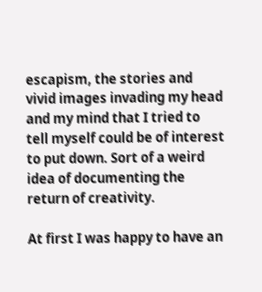escapism, the stories and vivid images invading my head and my mind that I tried to tell myself could be of interest to put down. Sort of a weird idea of documenting the return of creativity.

At first I was happy to have an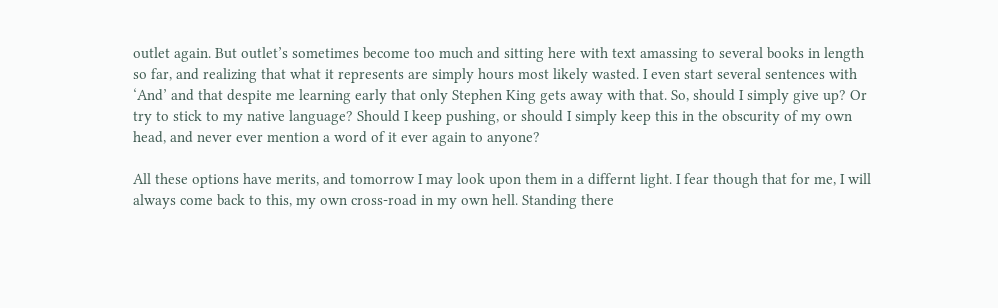outlet again. But outlet’s sometimes become too much and sitting here with text amassing to several books in length so far, and realizing that what it represents are simply hours most likely wasted. I even start several sentences with ‘And’ and that despite me learning early that only Stephen King gets away with that. So, should I simply give up? Or try to stick to my native language? Should I keep pushing, or should I simply keep this in the obscurity of my own head, and never ever mention a word of it ever again to anyone?

All these options have merits, and tomorrow I may look upon them in a differnt light. I fear though that for me, I will always come back to this, my own cross-road in my own hell. Standing there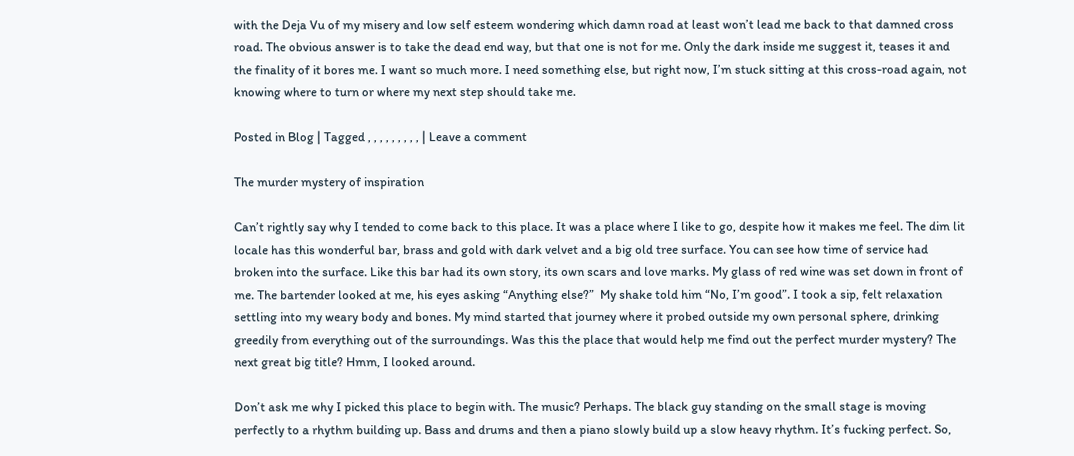with the Deja Vu of my misery and low self esteem wondering which damn road at least won’t lead me back to that damned cross road. The obvious answer is to take the dead end way, but that one is not for me. Only the dark inside me suggest it, teases it and the finality of it bores me. I want so much more. I need something else, but right now, I’m stuck sitting at this cross-road again, not knowing where to turn or where my next step should take me.

Posted in Blog | Tagged , , , , , , , , , | Leave a comment

The murder mystery of inspiration

Can’t rightly say why I tended to come back to this place. It was a place where I like to go, despite how it makes me feel. The dim lit locale has this wonderful bar, brass and gold with dark velvet and a big old tree surface. You can see how time of service had broken into the surface. Like this bar had its own story, its own scars and love marks. My glass of red wine was set down in front of me. The bartender looked at me, his eyes asking “Anything else?”  My shake told him “No, I’m good”. I took a sip, felt relaxation settling into my weary body and bones. My mind started that journey where it probed outside my own personal sphere, drinking greedily from everything out of the surroundings. Was this the place that would help me find out the perfect murder mystery? The next great big title? Hmm, I looked around.

Don’t ask me why I picked this place to begin with. The music? Perhaps. The black guy standing on the small stage is moving perfectly to a rhythm building up. Bass and drums and then a piano slowly build up a slow heavy rhythm. It’s fucking perfect. So,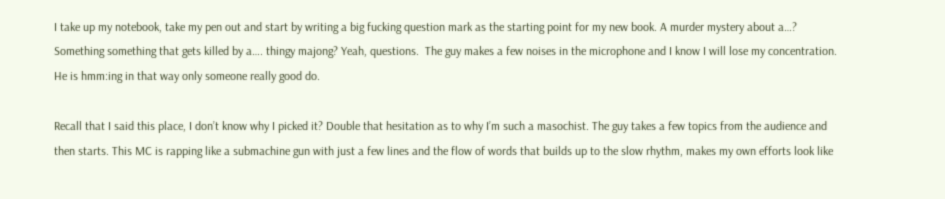I take up my notebook, take my pen out and start by writing a big fucking question mark as the starting point for my new book. A murder mystery about a…?  Something something that gets killed by a…. thingy majong? Yeah, questions.  The guy makes a few noises in the microphone and I know I will lose my concentration. He is hmm:ing in that way only someone really good do.

Recall that I said this place, I don’t know why I picked it? Double that hesitation as to why I’m such a masochist. The guy takes a few topics from the audience and then starts. This MC is rapping like a submachine gun with just a few lines and the flow of words that builds up to the slow rhythm, makes my own efforts look like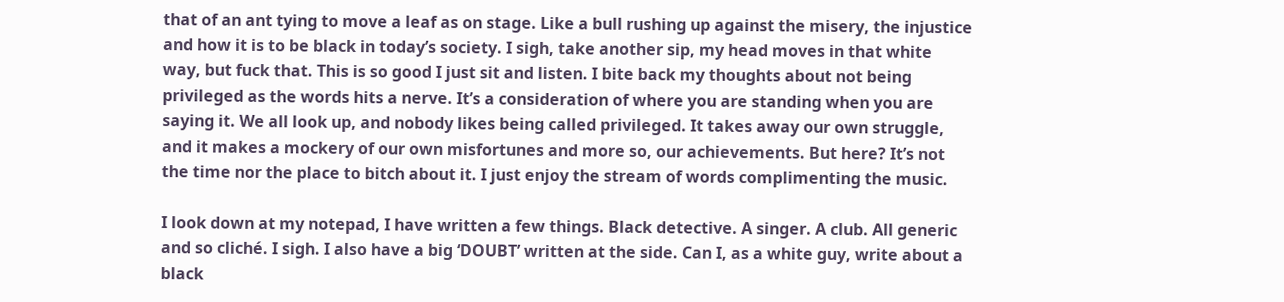that of an ant tying to move a leaf as on stage. Like a bull rushing up against the misery, the injustice and how it is to be black in today’s society. I sigh, take another sip, my head moves in that white way, but fuck that. This is so good I just sit and listen. I bite back my thoughts about not being privileged as the words hits a nerve. It’s a consideration of where you are standing when you are saying it. We all look up, and nobody likes being called privileged. It takes away our own struggle, and it makes a mockery of our own misfortunes and more so, our achievements. But here? It’s not the time nor the place to bitch about it. I just enjoy the stream of words complimenting the music.

I look down at my notepad, I have written a few things. Black detective. A singer. A club. All generic and so cliché. I sigh. I also have a big ‘DOUBT’ written at the side. Can I, as a white guy, write about a black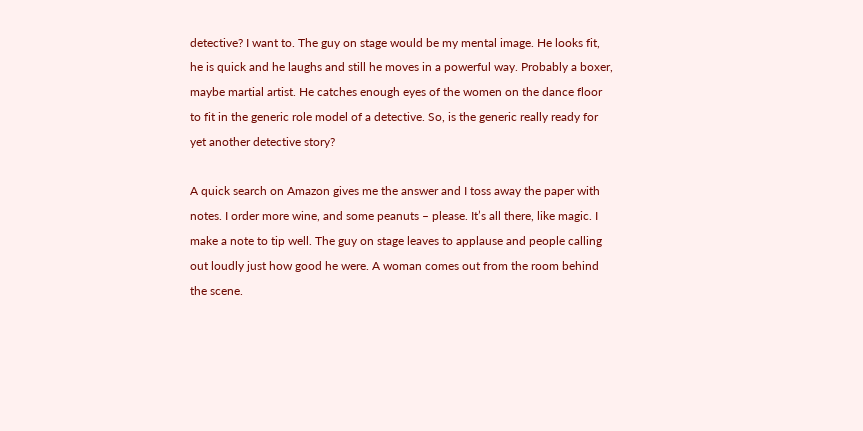detective? I want to. The guy on stage would be my mental image. He looks fit, he is quick and he laughs and still he moves in a powerful way. Probably a boxer, maybe martial artist. He catches enough eyes of the women on the dance floor to fit in the generic role model of a detective. So, is the generic really ready for yet another detective story?

A quick search on Amazon gives me the answer and I toss away the paper with notes. I order more wine, and some peanuts – please. It’s all there, like magic. I make a note to tip well. The guy on stage leaves to applause and people calling out loudly just how good he were. A woman comes out from the room behind the scene.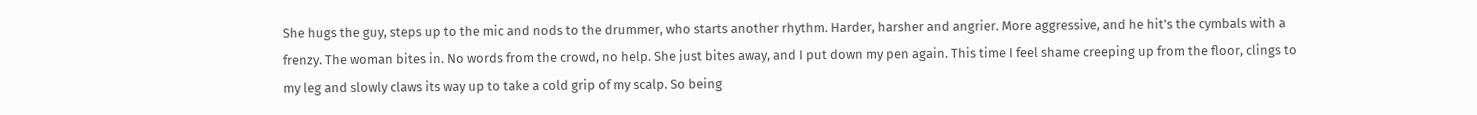She hugs the guy, steps up to the mic and nods to the drummer, who starts another rhythm. Harder, harsher and angrier. More aggressive, and he hit’s the cymbals with a frenzy. The woman bites in. No words from the crowd, no help. She just bites away, and I put down my pen again. This time I feel shame creeping up from the floor, clings to my leg and slowly claws its way up to take a cold grip of my scalp. So being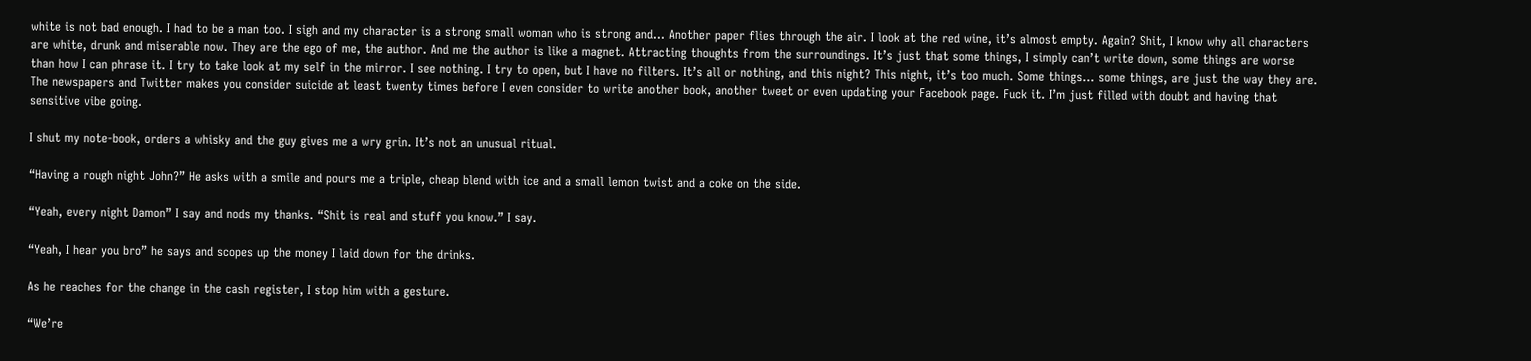white is not bad enough. I had to be a man too. I sigh and my character is a strong small woman who is strong and… Another paper flies through the air. I look at the red wine, it’s almost empty. Again? Shit, I know why all characters are white, drunk and miserable now. They are the ego of me, the author. And me the author is like a magnet. Attracting thoughts from the surroundings. It’s just that some things, I simply can’t write down, some things are worse than how I can phrase it. I try to take look at my self in the mirror. I see nothing. I try to open, but I have no filters. It’s all or nothing, and this night? This night, it’s too much. Some things… some things, are just the way they are. The newspapers and Twitter makes you consider suicide at least twenty times before I even consider to write another book, another tweet or even updating your Facebook page. Fuck it. I’m just filled with doubt and having that sensitive vibe going.

I shut my note-book, orders a whisky and the guy gives me a wry grin. It’s not an unusual ritual.

“Having a rough night John?” He asks with a smile and pours me a triple, cheap blend with ice and a small lemon twist and a coke on the side.

“Yeah, every night Damon” I say and nods my thanks. “Shit is real and stuff you know.” I say.

“Yeah, I hear you bro” he says and scopes up the money I laid down for the drinks.

As he reaches for the change in the cash register, I stop him with a gesture.

“We’re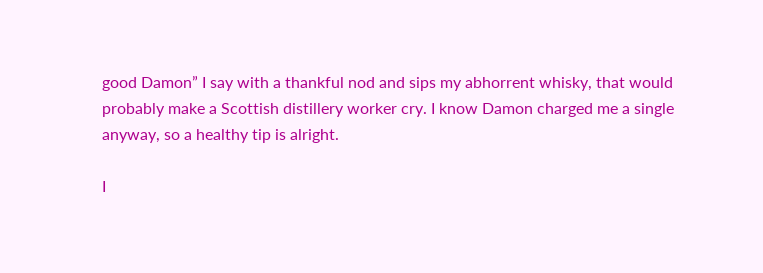good Damon” I say with a thankful nod and sips my abhorrent whisky, that would probably make a Scottish distillery worker cry. I know Damon charged me a single anyway, so a healthy tip is alright.

I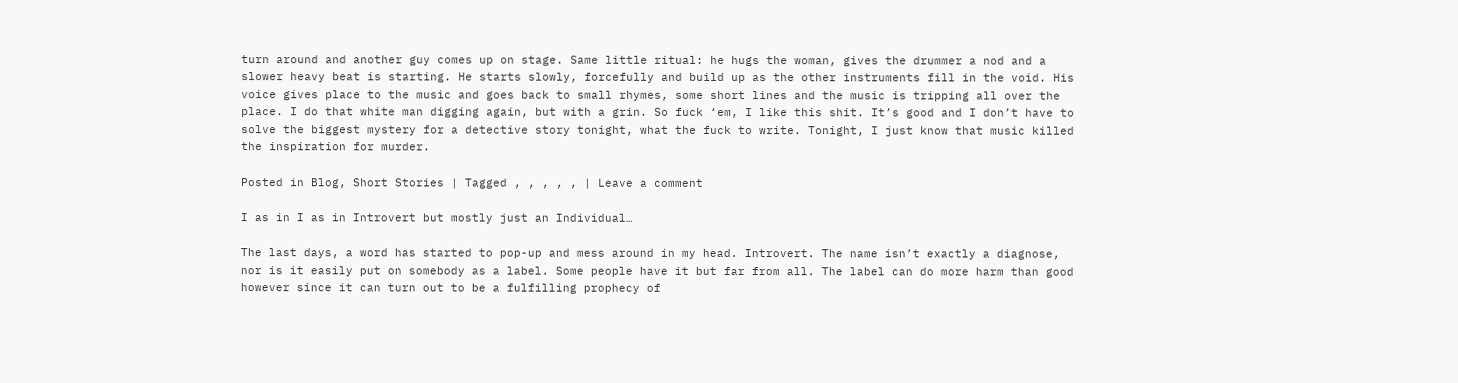turn around and another guy comes up on stage. Same little ritual: he hugs the woman, gives the drummer a nod and a slower heavy beat is starting. He starts slowly, forcefully and build up as the other instruments fill in the void. His voice gives place to the music and goes back to small rhymes, some short lines and the music is tripping all over the place. I do that white man digging again, but with a grin. So fuck ‘em, I like this shit. It’s good and I don’t have to solve the biggest mystery for a detective story tonight, what the fuck to write. Tonight, I just know that music killed the inspiration for murder.

Posted in Blog, Short Stories | Tagged , , , , , | Leave a comment

I as in I as in Introvert but mostly just an Individual…

The last days, a word has started to pop-up and mess around in my head. Introvert. The name isn’t exactly a diagnose, nor is it easily put on somebody as a label. Some people have it but far from all. The label can do more harm than good however since it can turn out to be a fulfilling prophecy of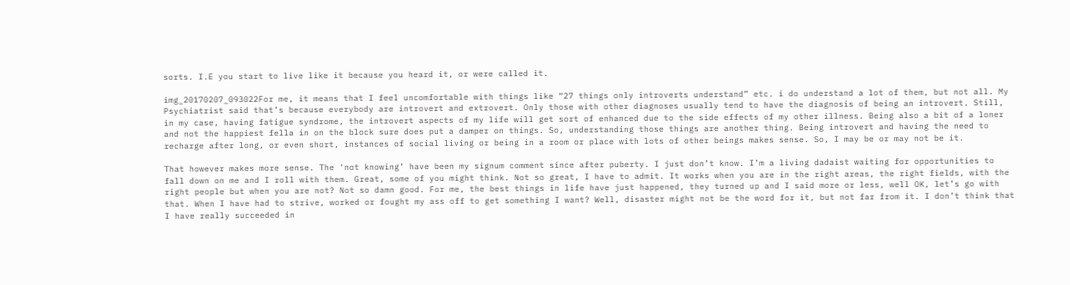sorts. I.E you start to live like it because you heard it, or were called it.

img_20170207_093022For me, it means that I feel uncomfortable with things like “27 things only introverts understand” etc. i do understand a lot of them, but not all. My Psychiatrist said that’s because everybody are introvert and extrovert. Only those with other diagnoses usually tend to have the diagnosis of being an introvert. Still, in my case, having fatigue syndrome, the introvert aspects of my life will get sort of enhanced due to the side effects of my other illness. Being also a bit of a loner and not the happiest fella in on the block sure does put a damper on things. So, understanding those things are another thing. Being introvert and having the need to recharge after long, or even short, instances of social living or being in a room or place with lots of other beings makes sense. So, I may be or may not be it.

That however makes more sense. The ‘not knowing’ have been my signum comment since after puberty. I just don’t know. I’m a living dadaist waiting for opportunities to fall down on me and I roll with them. Great, some of you might think. Not so great, I have to admit. It works when you are in the right areas, the right fields, with the right people but when you are not? Not so damn good. For me, the best things in life have just happened, they turned up and I said more or less, well OK, let’s go with that. When I have had to strive, worked or fought my ass off to get something I want? Well, disaster might not be the word for it, but not far from it. I don’t think that I have really succeeded in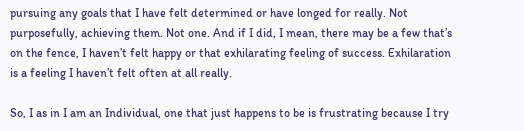pursuing any goals that I have felt determined or have longed for really. Not purposefully, achieving them. Not one. And if I did, I mean, there may be a few that’s on the fence, I haven’t felt happy or that exhilarating feeling of success. Exhilaration is a feeling I haven’t felt often at all really.

So, I as in I am an Individual, one that just happens to be is frustrating because I try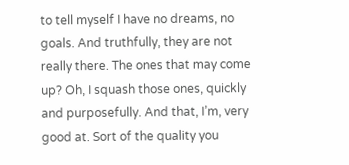to tell myself I have no dreams, no goals. And truthfully, they are not really there. The ones that may come up? Oh, I squash those ones, quickly and purposefully. And that, I’m, very good at. Sort of the quality you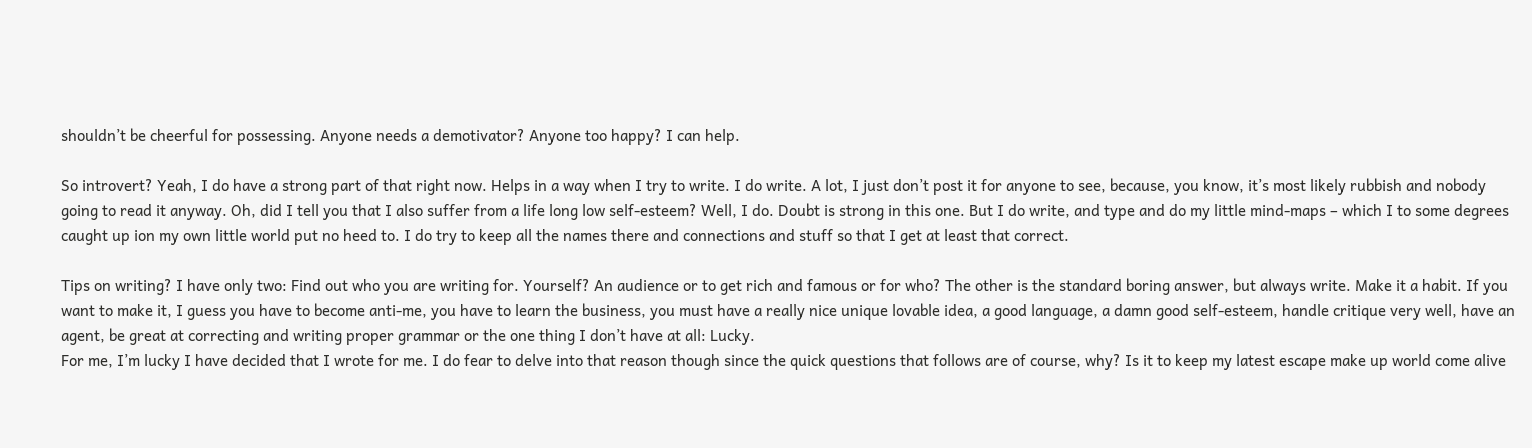shouldn’t be cheerful for possessing. Anyone needs a demotivator? Anyone too happy? I can help.

So introvert? Yeah, I do have a strong part of that right now. Helps in a way when I try to write. I do write. A lot, I just don’t post it for anyone to see, because, you know, it’s most likely rubbish and nobody going to read it anyway. Oh, did I tell you that I also suffer from a life long low self-esteem? Well, I do. Doubt is strong in this one. But I do write, and type and do my little mind-maps – which I to some degrees caught up ion my own little world put no heed to. I do try to keep all the names there and connections and stuff so that I get at least that correct.

Tips on writing? I have only two: Find out who you are writing for. Yourself? An audience or to get rich and famous or for who? The other is the standard boring answer, but always write. Make it a habit. If you want to make it, I guess you have to become anti-me, you have to learn the business, you must have a really nice unique lovable idea, a good language, a damn good self-esteem, handle critique very well, have an agent, be great at correcting and writing proper grammar or the one thing I don’t have at all: Lucky.
For me, I’m lucky I have decided that I wrote for me. I do fear to delve into that reason though since the quick questions that follows are of course, why? Is it to keep my latest escape make up world come alive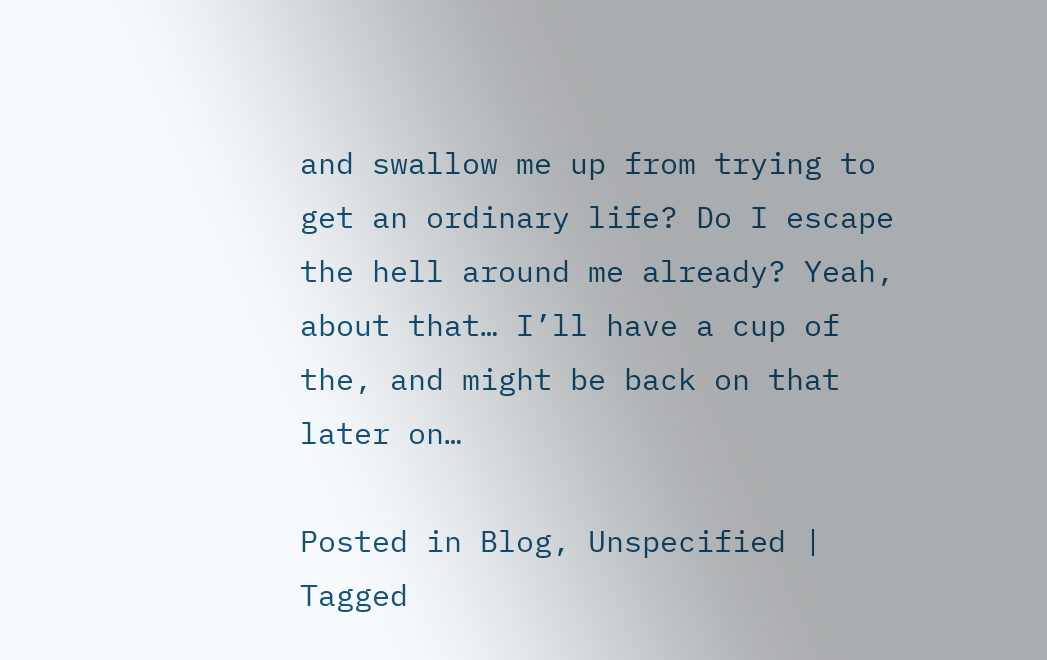and swallow me up from trying to get an ordinary life? Do I escape the hell around me already? Yeah, about that… I’ll have a cup of the, and might be back on that later on…

Posted in Blog, Unspecified | Tagged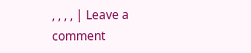, , , , | Leave a comment